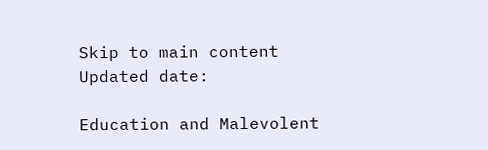Skip to main content
Updated date:

Education and Malevolent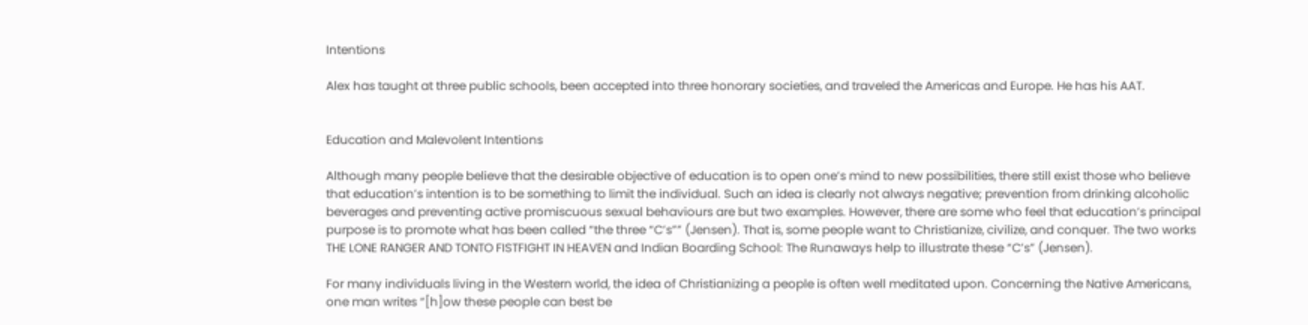Intentions

Alex has taught at three public schools, been accepted into three honorary societies, and traveled the Americas and Europe. He has his AAT.


Education and Malevolent Intentions

Although many people believe that the desirable objective of education is to open one’s mind to new possibilities, there still exist those who believe that education’s intention is to be something to limit the individual. Such an idea is clearly not always negative; prevention from drinking alcoholic beverages and preventing active promiscuous sexual behaviours are but two examples. However, there are some who feel that education’s principal purpose is to promote what has been called “the three “C’s”” (Jensen). That is, some people want to Christianize, civilize, and conquer. The two works THE LONE RANGER AND TONTO FISTFIGHT IN HEAVEN and Indian Boarding School: The Runaways help to illustrate these “C’s” (Jensen).

For many individuals living in the Western world, the idea of Christianizing a people is often well meditated upon. Concerning the Native Americans, one man writes “[h]ow these people can best be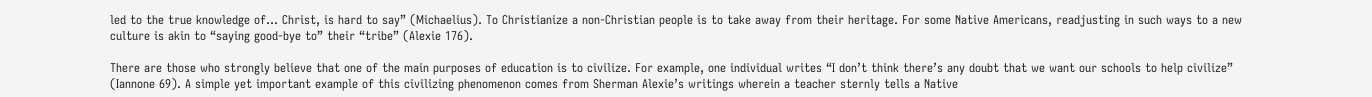led to the true knowledge of… Christ, is hard to say” (Michaelius). To Christianize a non-Christian people is to take away from their heritage. For some Native Americans, readjusting in such ways to a new culture is akin to “saying good-bye to” their “tribe” (Alexie 176).

There are those who strongly believe that one of the main purposes of education is to civilize. For example, one individual writes “I don’t think there’s any doubt that we want our schools to help civilize” (Iannone 69). A simple yet important example of this civilizing phenomenon comes from Sherman Alexie’s writings wherein a teacher sternly tells a Native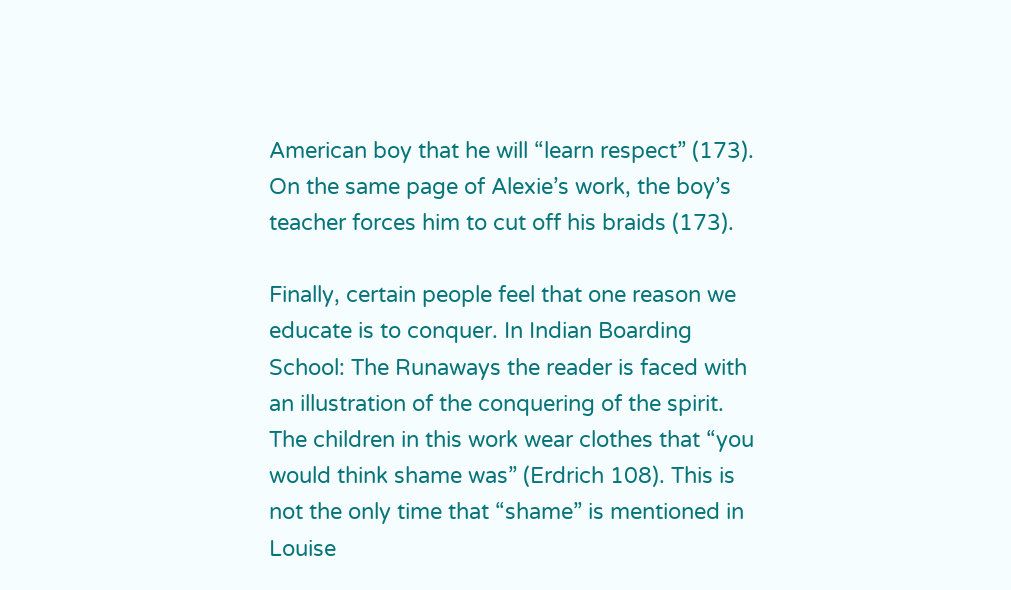American boy that he will “learn respect” (173). On the same page of Alexie’s work, the boy’s teacher forces him to cut off his braids (173).

Finally, certain people feel that one reason we educate is to conquer. In Indian Boarding School: The Runaways the reader is faced with an illustration of the conquering of the spirit. The children in this work wear clothes that “you would think shame was” (Erdrich 108). This is not the only time that “shame” is mentioned in Louise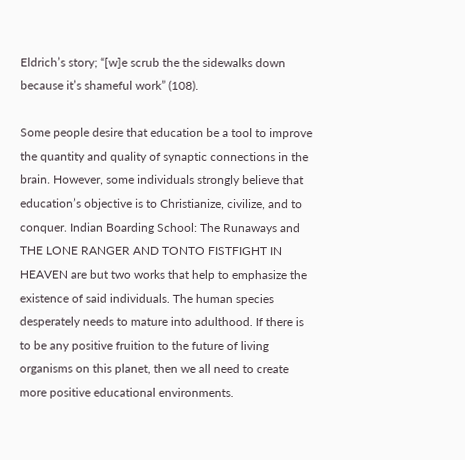Eldrich’s story; “[w]e scrub the the sidewalks down because it’s shameful work” (108).

Some people desire that education be a tool to improve the quantity and quality of synaptic connections in the brain. However, some individuals strongly believe that education’s objective is to Christianize, civilize, and to conquer. Indian Boarding School: The Runaways and THE LONE RANGER AND TONTO FISTFIGHT IN HEAVEN are but two works that help to emphasize the existence of said individuals. The human species desperately needs to mature into adulthood. If there is to be any positive fruition to the future of living organisms on this planet, then we all need to create more positive educational environments.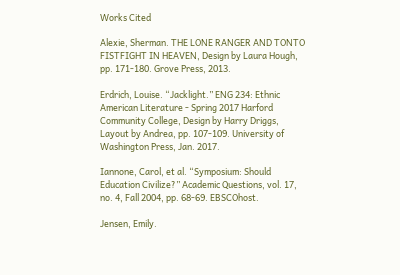Works Cited

Alexie, Sherman. THE LONE RANGER AND TONTO FISTFIGHT IN HEAVEN, Design by Laura Hough, pp. 171-180. Grove Press, 2013.

Erdrich, Louise. “Jacklight.” ENG 234: Ethnic American Literature - Spring 2017 Harford Community College, Design by Harry Driggs, Layout by Andrea, pp. 107-109. University of Washington Press, Jan. 2017.

Iannone, Carol, et al. “Symposium: Should Education Civilize?” Academic Questions, vol. 17, no. 4, Fall 2004, pp. 68-69. EBSCOhost.

Jensen, Emily.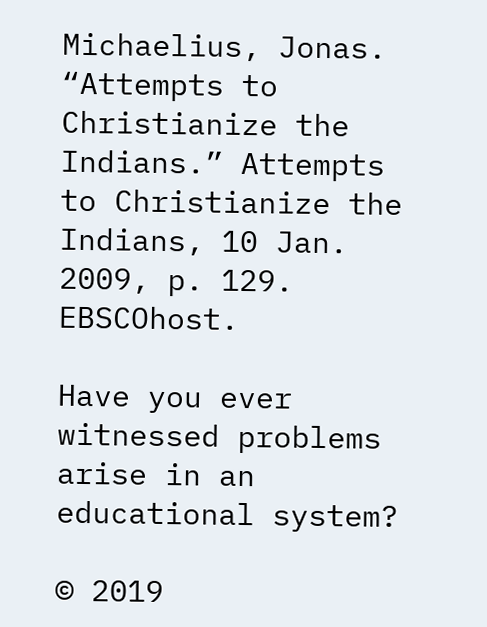Michaelius, Jonas. “Attempts to Christianize the Indians.” Attempts to Christianize the Indians, 10 Jan. 2009, p. 129. EBSCOhost.

Have you ever witnessed problems arise in an educational system?

© 2019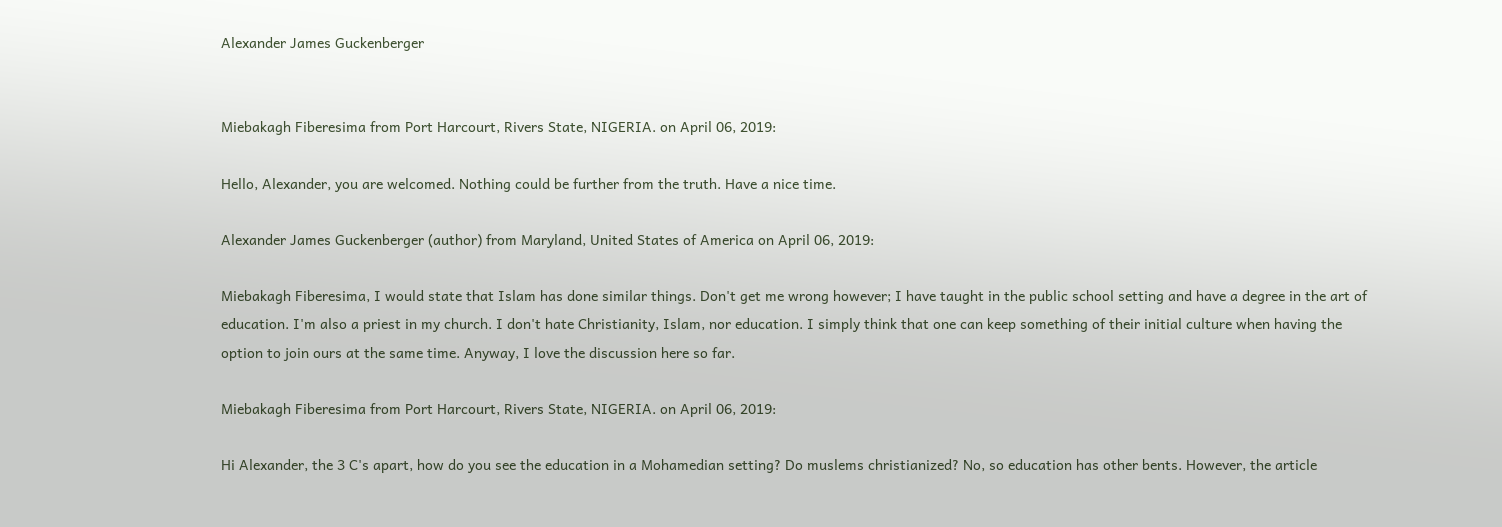Alexander James Guckenberger


Miebakagh Fiberesima from Port Harcourt, Rivers State, NIGERIA. on April 06, 2019:

Hello, Alexander, you are welcomed. Nothing could be further from the truth. Have a nice time.

Alexander James Guckenberger (author) from Maryland, United States of America on April 06, 2019:

Miebakagh Fiberesima, I would state that Islam has done similar things. Don't get me wrong however; I have taught in the public school setting and have a degree in the art of education. I'm also a priest in my church. I don't hate Christianity, Islam, nor education. I simply think that one can keep something of their initial culture when having the option to join ours at the same time. Anyway, I love the discussion here so far.

Miebakagh Fiberesima from Port Harcourt, Rivers State, NIGERIA. on April 06, 2019:

Hi Alexander, the 3 C's apart, how do you see the education in a Mohamedian setting? Do muslems christianized? No, so education has other bents. However, the article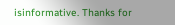isinformative. Thanks for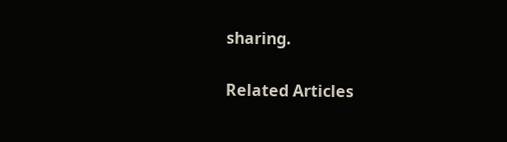sharing.

Related Articles